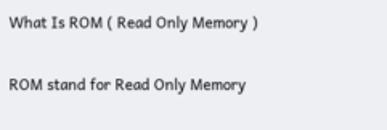What Is ROM ( Read Only Memory )

ROM stand for Read Only Memory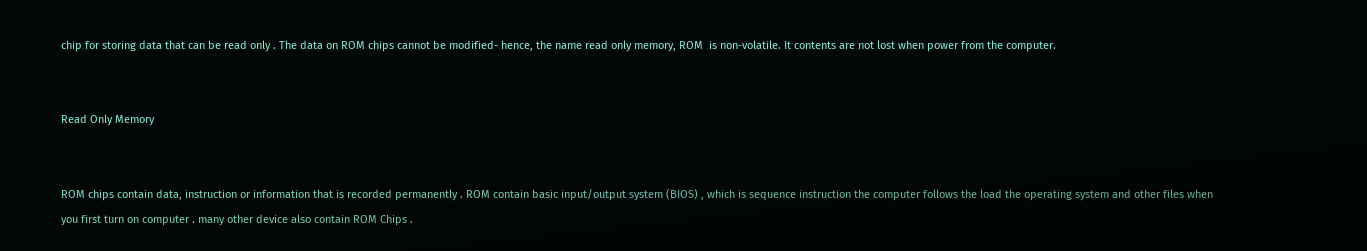chip for storing data that can be read only . The data on ROM chips cannot be modified- hence, the name read only memory, ROM  is non-volatile. It contents are not lost when power from the computer.


Read Only Memory


ROM chips contain data, instruction or information that is recorded permanently . ROM contain basic input/output system (BIOS) , which is sequence instruction the computer follows the load the operating system and other files when you first turn on computer . many other device also contain ROM Chips .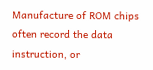Manufacture of ROM chips often record the data instruction, or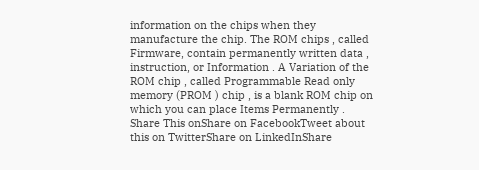information on the chips when they manufacture the chip. The ROM chips , called Firmware, contain permanently written data , instruction, or Information . A Variation of the ROM chip , called Programmable Read only memory (PROM ) chip , is a blank ROM chip on which you can place Items Permanently .
Share This onShare on FacebookTweet about this on TwitterShare on LinkedInShare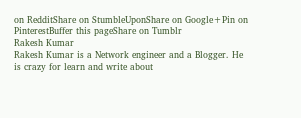on RedditShare on StumbleUponShare on Google+Pin on PinterestBuffer this pageShare on Tumblr
Rakesh Kumar
Rakesh Kumar is a Network engineer and a Blogger. He is crazy for learn and write about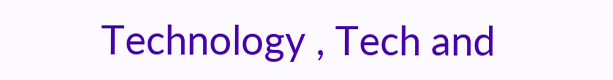Technology , Tech and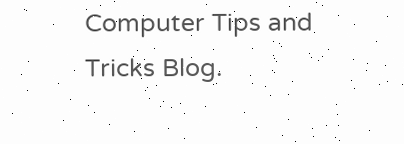Computer Tips and Tricks Blog.